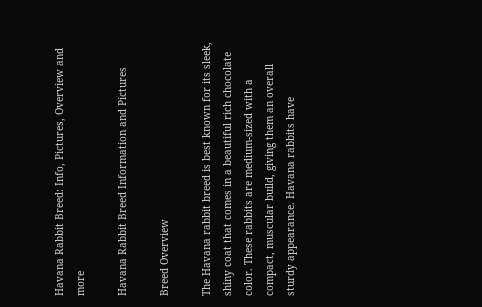Havana Rabbit Breed: Info, Pictures, Overview and more

Havana Rabbit Breed Information and Pictures

Breed Overview

The Havana rabbit breed is best known for its sleek, shiny coat that comes in a beautiful rich chocolate color. These rabbits are medium-sized with a compact, muscular build, giving them an overall sturdy appearance. Havana rabbits have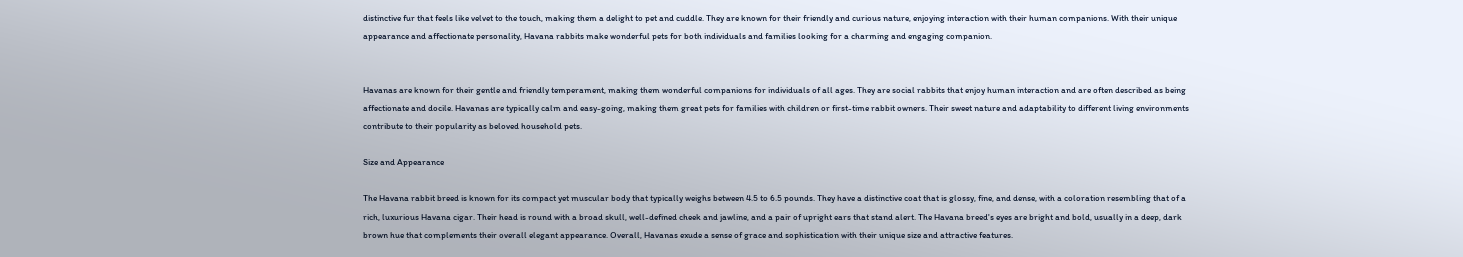distinctive fur that feels like velvet to the touch, making them a delight to pet and cuddle. They are known for their friendly and curious nature, enjoying interaction with their human companions. With their unique appearance and affectionate personality, Havana rabbits make wonderful pets for both individuals and families looking for a charming and engaging companion.


Havanas are known for their gentle and friendly temperament, making them wonderful companions for individuals of all ages. They are social rabbits that enjoy human interaction and are often described as being affectionate and docile. Havanas are typically calm and easy-going, making them great pets for families with children or first-time rabbit owners. Their sweet nature and adaptability to different living environments contribute to their popularity as beloved household pets.

Size and Appearance

The Havana rabbit breed is known for its compact yet muscular body that typically weighs between 4.5 to 6.5 pounds. They have a distinctive coat that is glossy, fine, and dense, with a coloration resembling that of a rich, luxurious Havana cigar. Their head is round with a broad skull, well-defined cheek and jawline, and a pair of upright ears that stand alert. The Havana breed's eyes are bright and bold, usually in a deep, dark brown hue that complements their overall elegant appearance. Overall, Havanas exude a sense of grace and sophistication with their unique size and attractive features.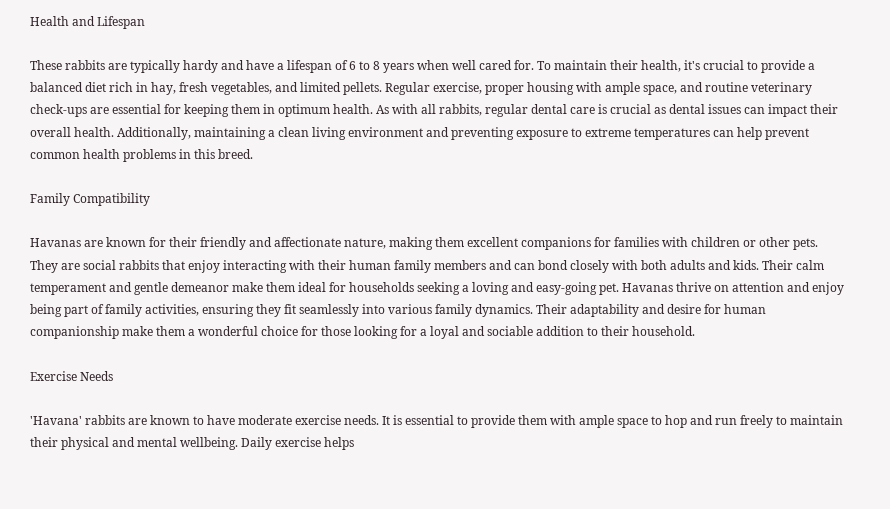Health and Lifespan

These rabbits are typically hardy and have a lifespan of 6 to 8 years when well cared for. To maintain their health, it's crucial to provide a balanced diet rich in hay, fresh vegetables, and limited pellets. Regular exercise, proper housing with ample space, and routine veterinary check-ups are essential for keeping them in optimum health. As with all rabbits, regular dental care is crucial as dental issues can impact their overall health. Additionally, maintaining a clean living environment and preventing exposure to extreme temperatures can help prevent common health problems in this breed.

Family Compatibility

Havanas are known for their friendly and affectionate nature, making them excellent companions for families with children or other pets. They are social rabbits that enjoy interacting with their human family members and can bond closely with both adults and kids. Their calm temperament and gentle demeanor make them ideal for households seeking a loving and easy-going pet. Havanas thrive on attention and enjoy being part of family activities, ensuring they fit seamlessly into various family dynamics. Their adaptability and desire for human companionship make them a wonderful choice for those looking for a loyal and sociable addition to their household.

Exercise Needs

'Havana' rabbits are known to have moderate exercise needs. It is essential to provide them with ample space to hop and run freely to maintain their physical and mental wellbeing. Daily exercise helps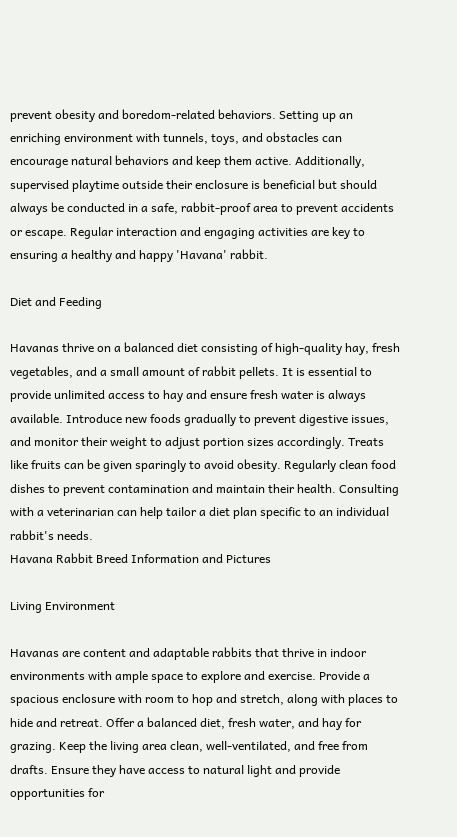prevent obesity and boredom-related behaviors. Setting up an enriching environment with tunnels, toys, and obstacles can encourage natural behaviors and keep them active. Additionally, supervised playtime outside their enclosure is beneficial but should always be conducted in a safe, rabbit-proof area to prevent accidents or escape. Regular interaction and engaging activities are key to ensuring a healthy and happy 'Havana' rabbit.

Diet and Feeding

Havanas thrive on a balanced diet consisting of high-quality hay, fresh vegetables, and a small amount of rabbit pellets. It is essential to provide unlimited access to hay and ensure fresh water is always available. Introduce new foods gradually to prevent digestive issues, and monitor their weight to adjust portion sizes accordingly. Treats like fruits can be given sparingly to avoid obesity. Regularly clean food dishes to prevent contamination and maintain their health. Consulting with a veterinarian can help tailor a diet plan specific to an individual rabbit's needs.
Havana Rabbit Breed Information and Pictures

Living Environment

Havanas are content and adaptable rabbits that thrive in indoor environments with ample space to explore and exercise. Provide a spacious enclosure with room to hop and stretch, along with places to hide and retreat. Offer a balanced diet, fresh water, and hay for grazing. Keep the living area clean, well-ventilated, and free from drafts. Ensure they have access to natural light and provide opportunities for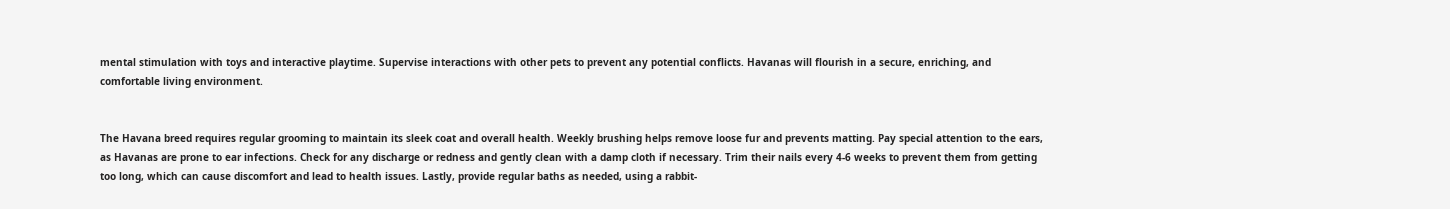mental stimulation with toys and interactive playtime. Supervise interactions with other pets to prevent any potential conflicts. Havanas will flourish in a secure, enriching, and comfortable living environment.


The Havana breed requires regular grooming to maintain its sleek coat and overall health. Weekly brushing helps remove loose fur and prevents matting. Pay special attention to the ears, as Havanas are prone to ear infections. Check for any discharge or redness and gently clean with a damp cloth if necessary. Trim their nails every 4-6 weeks to prevent them from getting too long, which can cause discomfort and lead to health issues. Lastly, provide regular baths as needed, using a rabbit-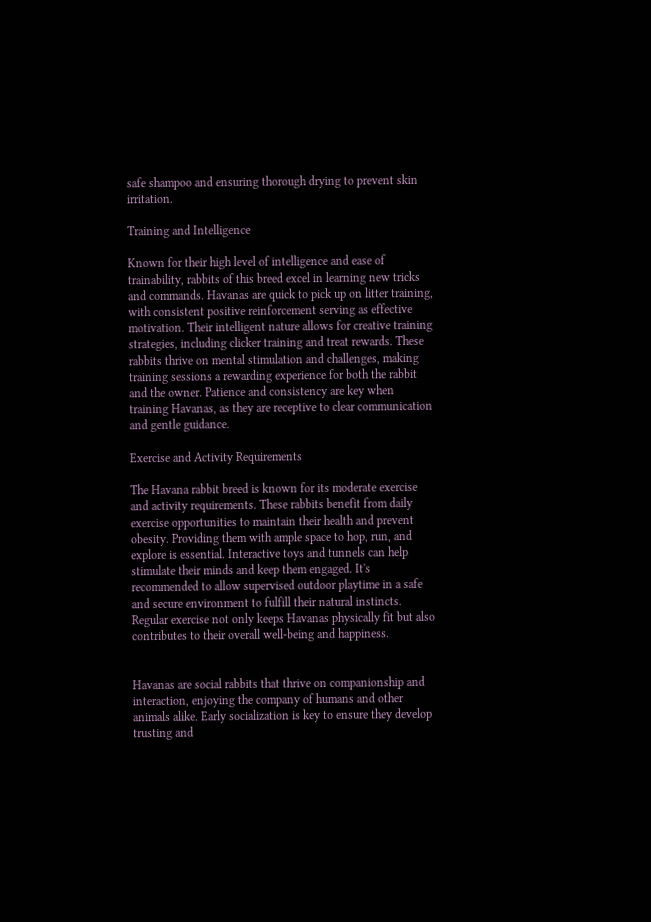safe shampoo and ensuring thorough drying to prevent skin irritation.

Training and Intelligence

Known for their high level of intelligence and ease of trainability, rabbits of this breed excel in learning new tricks and commands. Havanas are quick to pick up on litter training, with consistent positive reinforcement serving as effective motivation. Their intelligent nature allows for creative training strategies, including clicker training and treat rewards. These rabbits thrive on mental stimulation and challenges, making training sessions a rewarding experience for both the rabbit and the owner. Patience and consistency are key when training Havanas, as they are receptive to clear communication and gentle guidance.

Exercise and Activity Requirements

The Havana rabbit breed is known for its moderate exercise and activity requirements. These rabbits benefit from daily exercise opportunities to maintain their health and prevent obesity. Providing them with ample space to hop, run, and explore is essential. Interactive toys and tunnels can help stimulate their minds and keep them engaged. It's recommended to allow supervised outdoor playtime in a safe and secure environment to fulfill their natural instincts. Regular exercise not only keeps Havanas physically fit but also contributes to their overall well-being and happiness.


Havanas are social rabbits that thrive on companionship and interaction, enjoying the company of humans and other animals alike. Early socialization is key to ensure they develop trusting and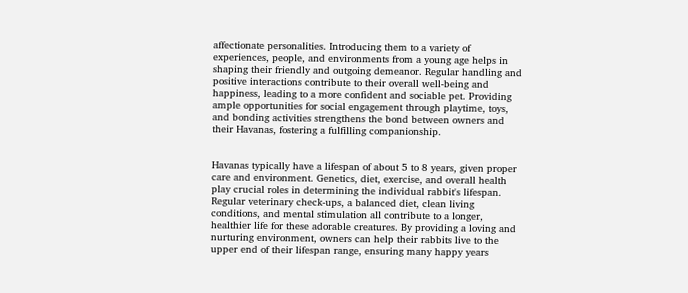affectionate personalities. Introducing them to a variety of experiences, people, and environments from a young age helps in shaping their friendly and outgoing demeanor. Regular handling and positive interactions contribute to their overall well-being and happiness, leading to a more confident and sociable pet. Providing ample opportunities for social engagement through playtime, toys, and bonding activities strengthens the bond between owners and their Havanas, fostering a fulfilling companionship.


Havanas typically have a lifespan of about 5 to 8 years, given proper care and environment. Genetics, diet, exercise, and overall health play crucial roles in determining the individual rabbit's lifespan. Regular veterinary check-ups, a balanced diet, clean living conditions, and mental stimulation all contribute to a longer, healthier life for these adorable creatures. By providing a loving and nurturing environment, owners can help their rabbits live to the upper end of their lifespan range, ensuring many happy years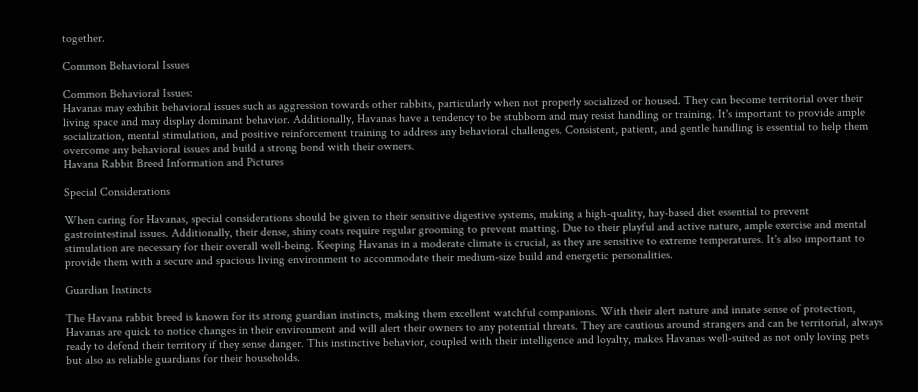together.

Common Behavioral Issues

Common Behavioral Issues:
Havanas may exhibit behavioral issues such as aggression towards other rabbits, particularly when not properly socialized or housed. They can become territorial over their living space and may display dominant behavior. Additionally, Havanas have a tendency to be stubborn and may resist handling or training. It's important to provide ample socialization, mental stimulation, and positive reinforcement training to address any behavioral challenges. Consistent, patient, and gentle handling is essential to help them overcome any behavioral issues and build a strong bond with their owners.
Havana Rabbit Breed Information and Pictures

Special Considerations

When caring for Havanas, special considerations should be given to their sensitive digestive systems, making a high-quality, hay-based diet essential to prevent gastrointestinal issues. Additionally, their dense, shiny coats require regular grooming to prevent matting. Due to their playful and active nature, ample exercise and mental stimulation are necessary for their overall well-being. Keeping Havanas in a moderate climate is crucial, as they are sensitive to extreme temperatures. It's also important to provide them with a secure and spacious living environment to accommodate their medium-size build and energetic personalities.

Guardian Instincts

The Havana rabbit breed is known for its strong guardian instincts, making them excellent watchful companions. With their alert nature and innate sense of protection, Havanas are quick to notice changes in their environment and will alert their owners to any potential threats. They are cautious around strangers and can be territorial, always ready to defend their territory if they sense danger. This instinctive behavior, coupled with their intelligence and loyalty, makes Havanas well-suited as not only loving pets but also as reliable guardians for their households.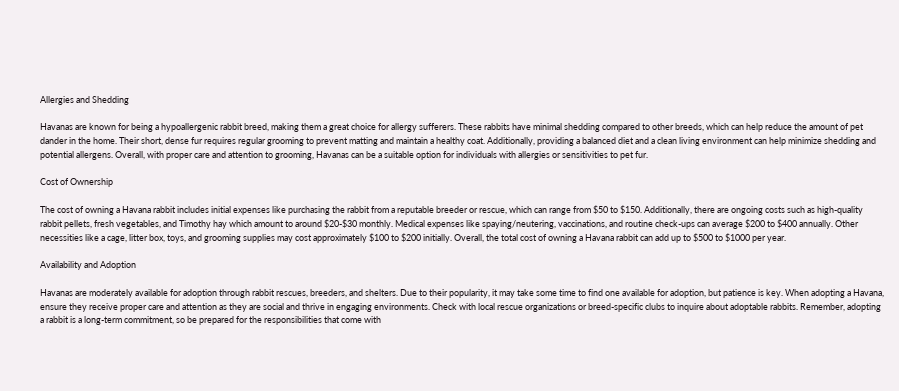Allergies and Shedding

Havanas are known for being a hypoallergenic rabbit breed, making them a great choice for allergy sufferers. These rabbits have minimal shedding compared to other breeds, which can help reduce the amount of pet dander in the home. Their short, dense fur requires regular grooming to prevent matting and maintain a healthy coat. Additionally, providing a balanced diet and a clean living environment can help minimize shedding and potential allergens. Overall, with proper care and attention to grooming, Havanas can be a suitable option for individuals with allergies or sensitivities to pet fur.

Cost of Ownership

The cost of owning a Havana rabbit includes initial expenses like purchasing the rabbit from a reputable breeder or rescue, which can range from $50 to $150. Additionally, there are ongoing costs such as high-quality rabbit pellets, fresh vegetables, and Timothy hay which amount to around $20-$30 monthly. Medical expenses like spaying/neutering, vaccinations, and routine check-ups can average $200 to $400 annually. Other necessities like a cage, litter box, toys, and grooming supplies may cost approximately $100 to $200 initially. Overall, the total cost of owning a Havana rabbit can add up to $500 to $1000 per year.

Availability and Adoption

Havanas are moderately available for adoption through rabbit rescues, breeders, and shelters. Due to their popularity, it may take some time to find one available for adoption, but patience is key. When adopting a Havana, ensure they receive proper care and attention as they are social and thrive in engaging environments. Check with local rescue organizations or breed-specific clubs to inquire about adoptable rabbits. Remember, adopting a rabbit is a long-term commitment, so be prepared for the responsibilities that come with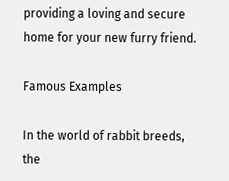providing a loving and secure home for your new furry friend.

Famous Examples

In the world of rabbit breeds, the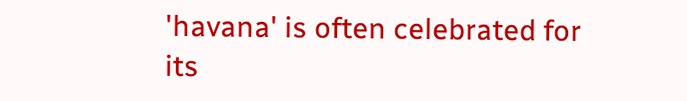'havana' is often celebrated for its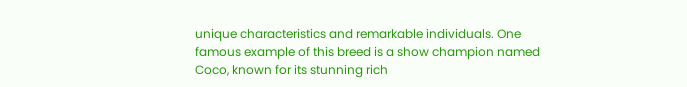unique characteristics and remarkable individuals. One famous example of this breed is a show champion named Coco, known for its stunning rich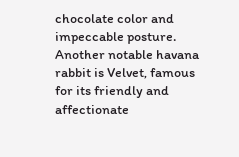chocolate color and impeccable posture. Another notable havana rabbit is Velvet, famous for its friendly and affectionate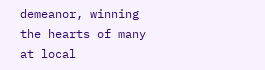demeanor, winning the hearts of many at local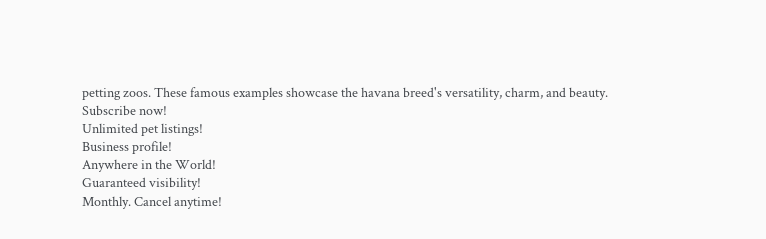petting zoos. These famous examples showcase the havana breed's versatility, charm, and beauty.
Subscribe now!
Unlimited pet listings!
Business profile!
Anywhere in the World!
Guaranteed visibility!
Monthly. Cancel anytime!